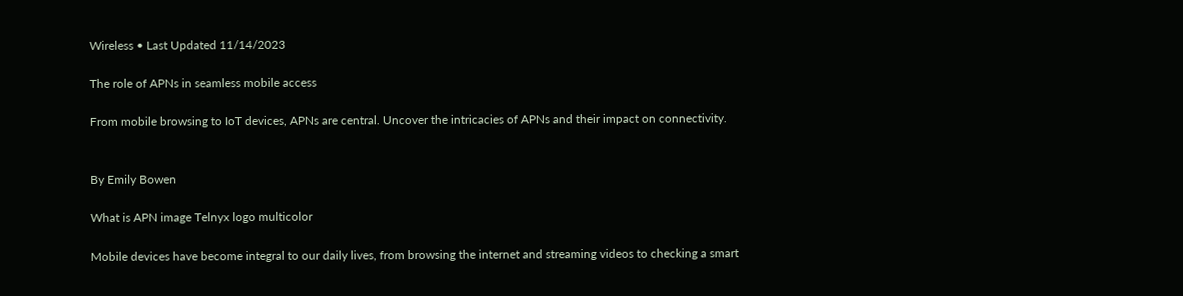Wireless • Last Updated 11/14/2023

The role of APNs in seamless mobile access

From mobile browsing to IoT devices, APNs are central. Uncover the intricacies of APNs and their impact on connectivity.


By Emily Bowen

What is APN image Telnyx logo multicolor

Mobile devices have become integral to our daily lives, from browsing the internet and streaming videos to checking a smart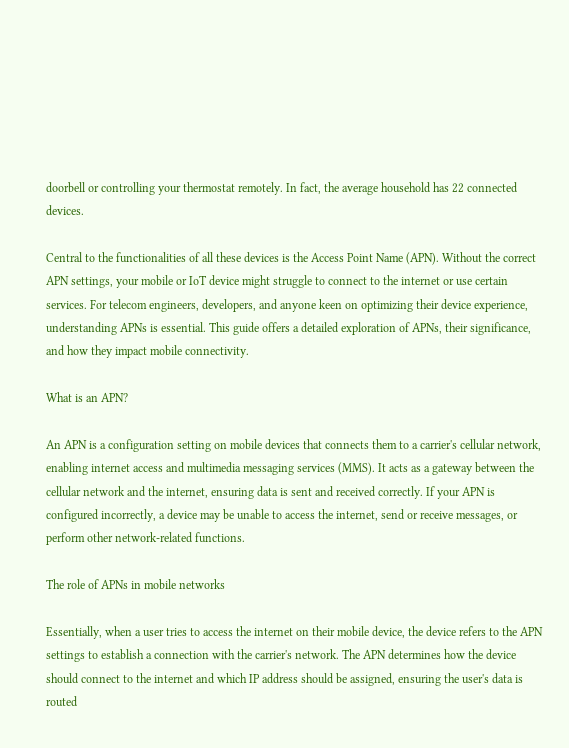doorbell or controlling your thermostat remotely. In fact, the average household has 22 connected devices.

Central to the functionalities of all these devices is the Access Point Name (APN). Without the correct APN settings, your mobile or IoT device might struggle to connect to the internet or use certain services. For telecom engineers, developers, and anyone keen on optimizing their device experience, understanding APNs is essential. This guide offers a detailed exploration of APNs, their significance, and how they impact mobile connectivity.

What is an APN?

An APN is a configuration setting on mobile devices that connects them to a carrier's cellular network, enabling internet access and multimedia messaging services (MMS). It acts as a gateway between the cellular network and the internet, ensuring data is sent and received correctly. If your APN is configured incorrectly, a device may be unable to access the internet, send or receive messages, or perform other network-related functions.

The role of APNs in mobile networks

Essentially, when a user tries to access the internet on their mobile device, the device refers to the APN settings to establish a connection with the carrier's network. The APN determines how the device should connect to the internet and which IP address should be assigned, ensuring the user's data is routed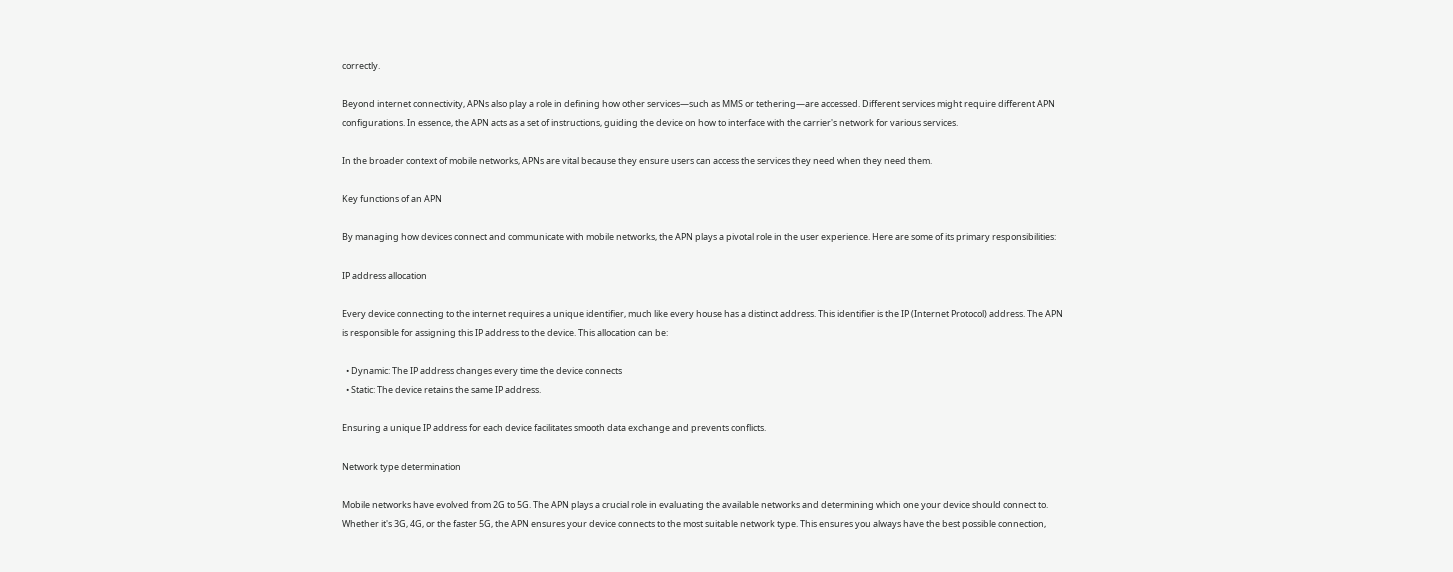correctly.

Beyond internet connectivity, APNs also play a role in defining how other services—such as MMS or tethering—are accessed. Different services might require different APN configurations. In essence, the APN acts as a set of instructions, guiding the device on how to interface with the carrier's network for various services.

In the broader context of mobile networks, APNs are vital because they ensure users can access the services they need when they need them.

Key functions of an APN

By managing how devices connect and communicate with mobile networks, the APN plays a pivotal role in the user experience. Here are some of its primary responsibilities:

IP address allocation

Every device connecting to the internet requires a unique identifier, much like every house has a distinct address. This identifier is the IP (Internet Protocol) address. The APN is responsible for assigning this IP address to the device. This allocation can be:

  • Dynamic: The IP address changes every time the device connects
  • Static: The device retains the same IP address.

Ensuring a unique IP address for each device facilitates smooth data exchange and prevents conflicts.

Network type determination

Mobile networks have evolved from 2G to 5G. The APN plays a crucial role in evaluating the available networks and determining which one your device should connect to. Whether it's 3G, 4G, or the faster 5G, the APN ensures your device connects to the most suitable network type. This ensures you always have the best possible connection,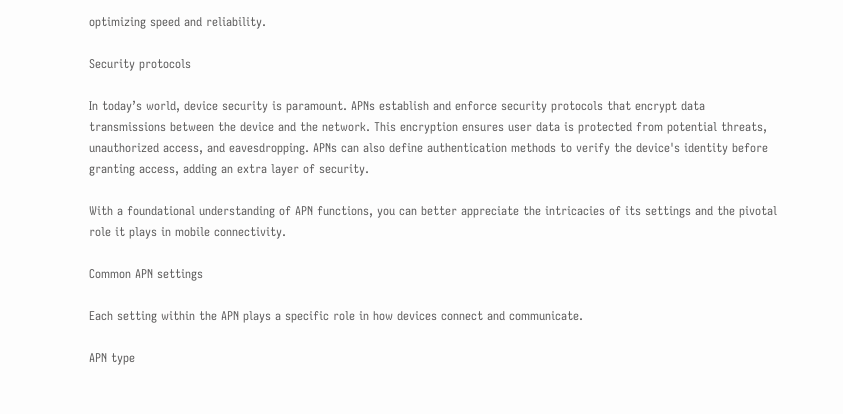optimizing speed and reliability.

Security protocols

In today’s world, device security is paramount. APNs establish and enforce security protocols that encrypt data transmissions between the device and the network. This encryption ensures user data is protected from potential threats, unauthorized access, and eavesdropping. APNs can also define authentication methods to verify the device's identity before granting access, adding an extra layer of security.

With a foundational understanding of APN functions, you can better appreciate the intricacies of its settings and the pivotal role it plays in mobile connectivity.

Common APN settings

Each setting within the APN plays a specific role in how devices connect and communicate.

APN type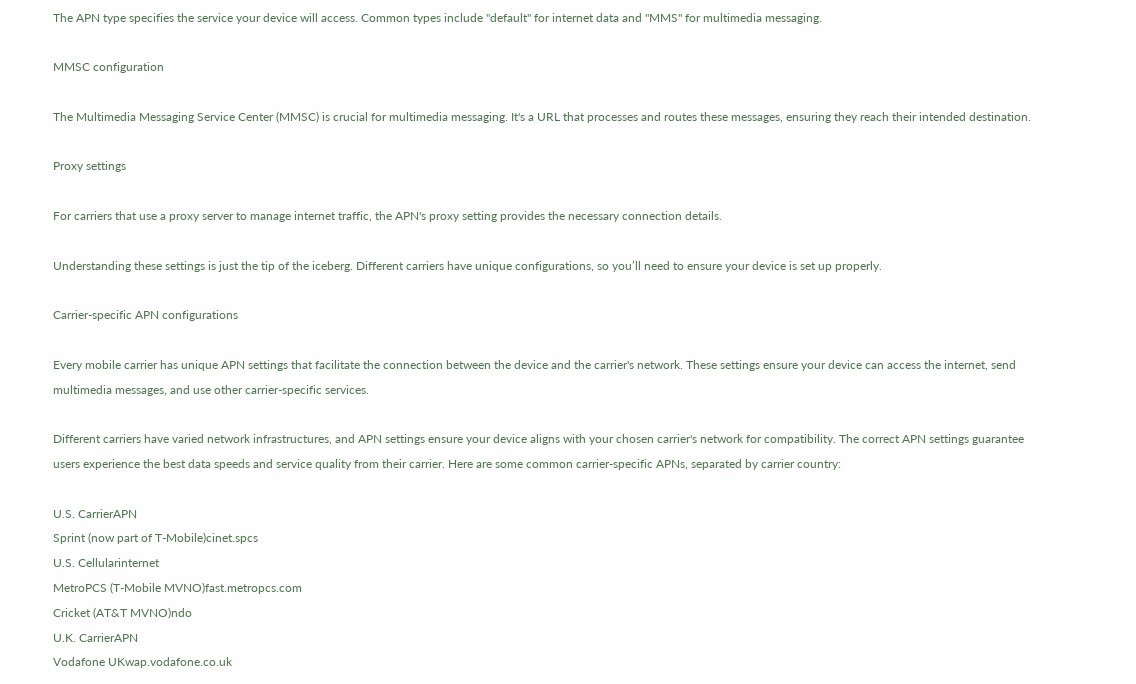The APN type specifies the service your device will access. Common types include "default" for internet data and "MMS" for multimedia messaging.

MMSC configuration

The Multimedia Messaging Service Center (MMSC) is crucial for multimedia messaging. It's a URL that processes and routes these messages, ensuring they reach their intended destination.

Proxy settings

For carriers that use a proxy server to manage internet traffic, the APN's proxy setting provides the necessary connection details.

Understanding these settings is just the tip of the iceberg. Different carriers have unique configurations, so you’ll need to ensure your device is set up properly.

Carrier-specific APN configurations

Every mobile carrier has unique APN settings that facilitate the connection between the device and the carrier's network. These settings ensure your device can access the internet, send multimedia messages, and use other carrier-specific services.

Different carriers have varied network infrastructures, and APN settings ensure your device aligns with your chosen carrier's network for compatibility. The correct APN settings guarantee users experience the best data speeds and service quality from their carrier. Here are some common carrier-specific APNs, separated by carrier country:

U.S. CarrierAPN
Sprint (now part of T-Mobile)cinet.spcs
U.S. Cellularinternet
MetroPCS (T-Mobile MVNO)fast.metropcs.com
Cricket (AT&T MVNO)ndo
U.K. CarrierAPN
Vodafone UKwap.vodafone.co.uk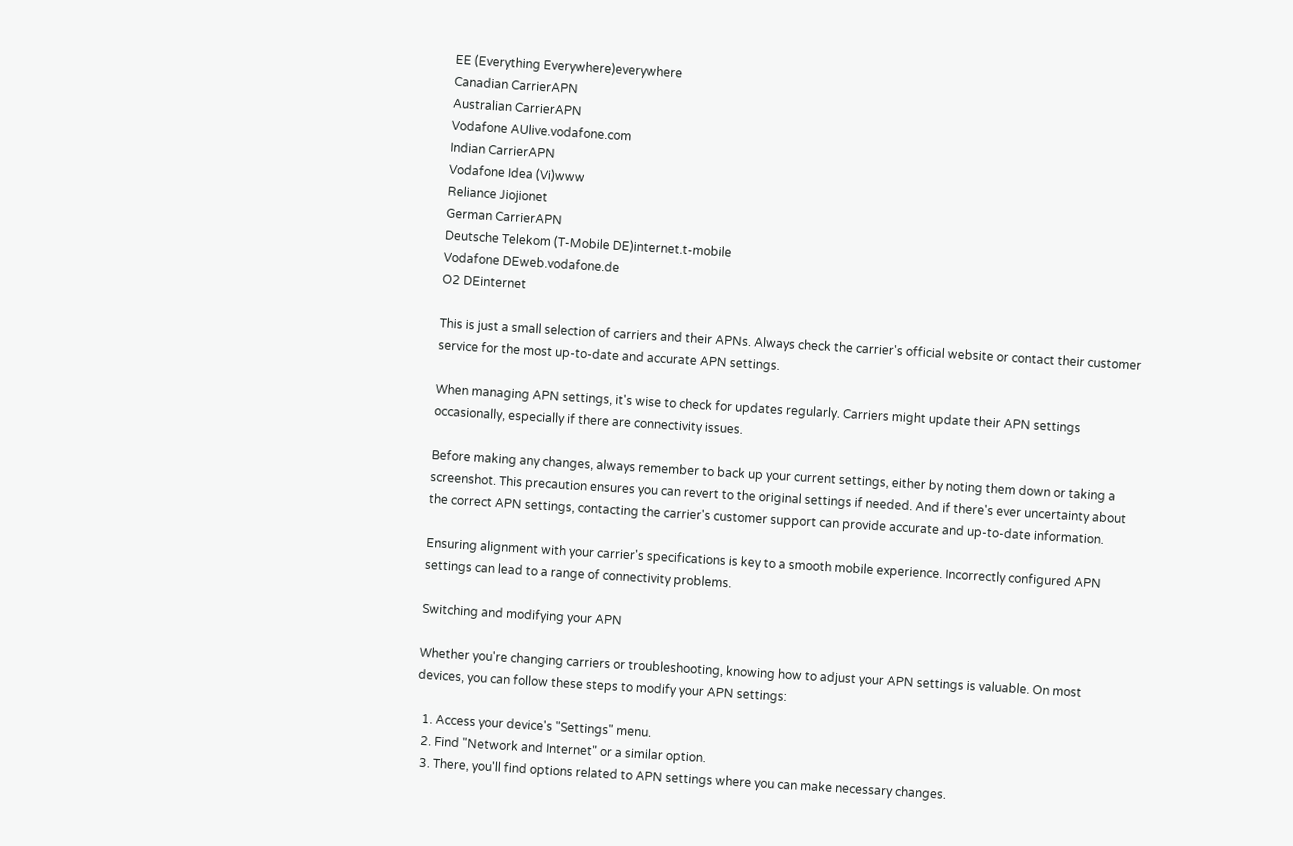EE (Everything Everywhere)everywhere
Canadian CarrierAPN
Australian CarrierAPN
Vodafone AUlive.vodafone.com
Indian CarrierAPN
Vodafone Idea (Vi)www
Reliance Jiojionet
German CarrierAPN
Deutsche Telekom (T-Mobile DE)internet.t-mobile
Vodafone DEweb.vodafone.de
O2 DEinternet

This is just a small selection of carriers and their APNs. Always check the carrier's official website or contact their customer service for the most up-to-date and accurate APN settings.

When managing APN settings, it's wise to check for updates regularly. Carriers might update their APN settings occasionally, especially if there are connectivity issues.

Before making any changes, always remember to back up your current settings, either by noting them down or taking a screenshot. This precaution ensures you can revert to the original settings if needed. And if there's ever uncertainty about the correct APN settings, contacting the carrier's customer support can provide accurate and up-to-date information.

Ensuring alignment with your carrier's specifications is key to a smooth mobile experience. Incorrectly configured APN settings can lead to a range of connectivity problems.

Switching and modifying your APN

Whether you're changing carriers or troubleshooting, knowing how to adjust your APN settings is valuable. On most devices, you can follow these steps to modify your APN settings:

  1. Access your device's "Settings" menu.
  2. Find "Network and Internet" or a similar option.
  3. There, you'll find options related to APN settings where you can make necessary changes.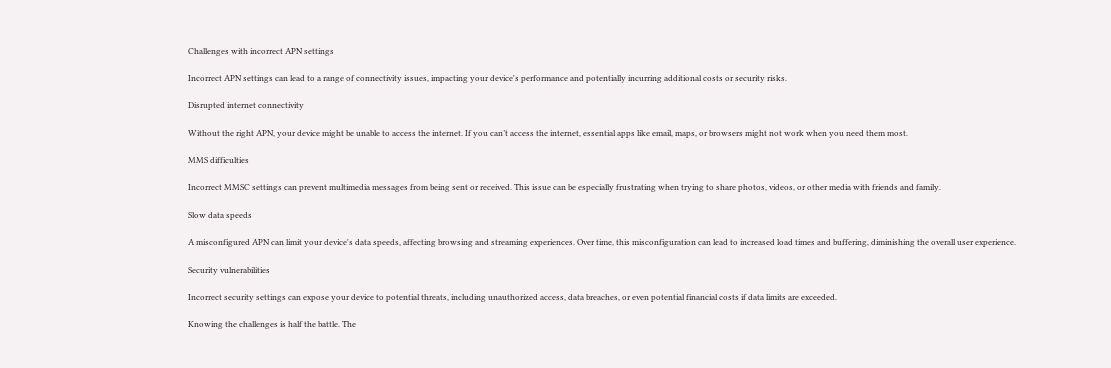Challenges with incorrect APN settings

Incorrect APN settings can lead to a range of connectivity issues, impacting your device's performance and potentially incurring additional costs or security risks.

Disrupted internet connectivity

Without the right APN, your device might be unable to access the internet. If you can’t access the internet, essential apps like email, maps, or browsers might not work when you need them most.

MMS difficulties

Incorrect MMSC settings can prevent multimedia messages from being sent or received. This issue can be especially frustrating when trying to share photos, videos, or other media with friends and family.

Slow data speeds

A misconfigured APN can limit your device's data speeds, affecting browsing and streaming experiences. Over time, this misconfiguration can lead to increased load times and buffering, diminishing the overall user experience.

Security vulnerabilities

Incorrect security settings can expose your device to potential threats, including unauthorized access, data breaches, or even potential financial costs if data limits are exceeded.

Knowing the challenges is half the battle. The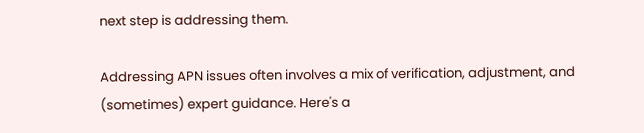next step is addressing them.

Addressing APN issues often involves a mix of verification, adjustment, and (sometimes) expert guidance. Here's a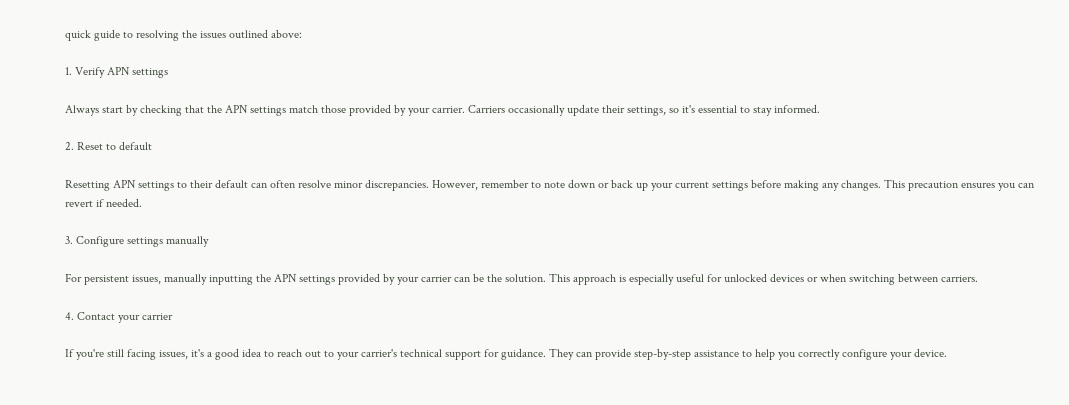quick guide to resolving the issues outlined above:

1. Verify APN settings

Always start by checking that the APN settings match those provided by your carrier. Carriers occasionally update their settings, so it's essential to stay informed.

2. Reset to default

Resetting APN settings to their default can often resolve minor discrepancies. However, remember to note down or back up your current settings before making any changes. This precaution ensures you can revert if needed.

3. Configure settings manually

For persistent issues, manually inputting the APN settings provided by your carrier can be the solution. This approach is especially useful for unlocked devices or when switching between carriers.

4. Contact your carrier

If you're still facing issues, it's a good idea to reach out to your carrier's technical support for guidance. They can provide step-by-step assistance to help you correctly configure your device.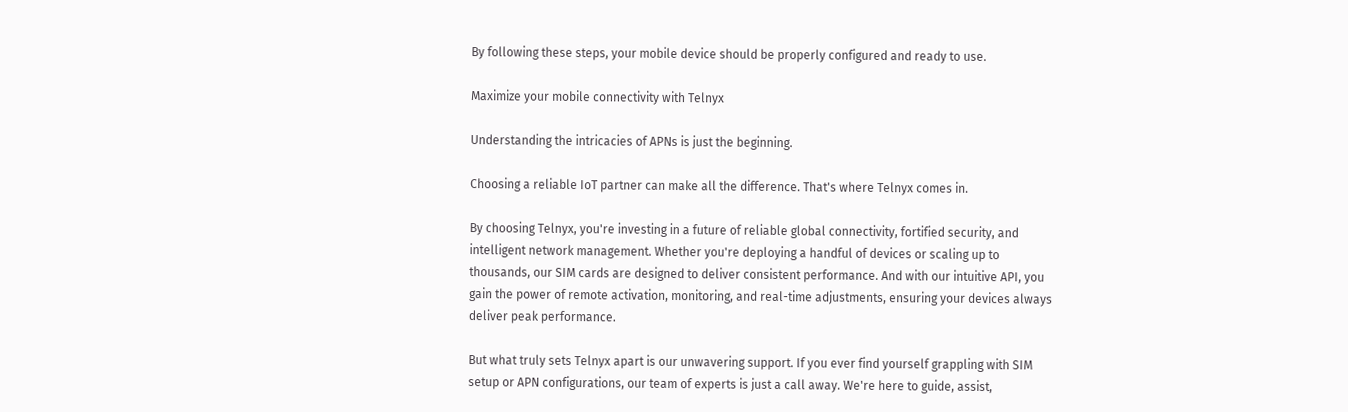By following these steps, your mobile device should be properly configured and ready to use.

Maximize your mobile connectivity with Telnyx

Understanding the intricacies of APNs is just the beginning.

Choosing a reliable IoT partner can make all the difference. That's where Telnyx comes in.

By choosing Telnyx, you're investing in a future of reliable global connectivity, fortified security, and intelligent network management. Whether you're deploying a handful of devices or scaling up to thousands, our SIM cards are designed to deliver consistent performance. And with our intuitive API, you gain the power of remote activation, monitoring, and real-time adjustments, ensuring your devices always deliver peak performance.

But what truly sets Telnyx apart is our unwavering support. If you ever find yourself grappling with SIM setup or APN configurations, our team of experts is just a call away. We're here to guide, assist,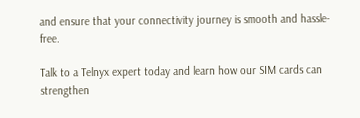and ensure that your connectivity journey is smooth and hassle-free.

Talk to a Telnyx expert today and learn how our SIM cards can strengthen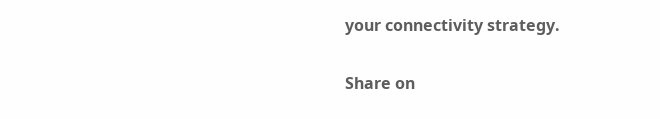your connectivity strategy.

Share on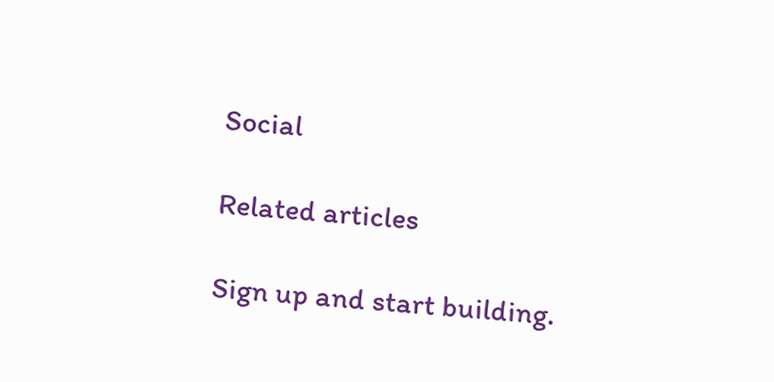Social

Related articles

Sign up and start building.